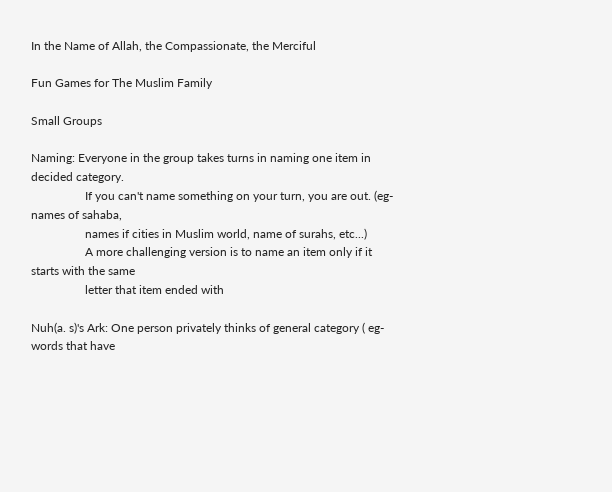In the Name of Allah, the Compassionate, the Merciful

Fun Games for The Muslim Family

Small Groups

Naming: Everyone in the group takes turns in naming one item in decided category.
                  If you can't name something on your turn, you are out. (eg- names of sahaba,
                  names if cities in Muslim world, name of surahs, etc...)
                  A more challenging version is to name an item only if it starts with the same
                  letter that item ended with

Nuh(a. s)'s Ark: One person privately thinks of general category ( eg- words that have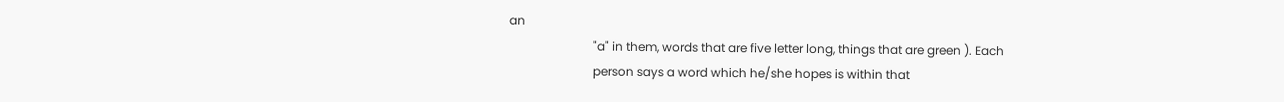an
                            "a" in them, words that are five letter long, things that are green ). Each
                            person says a word which he/she hopes is within that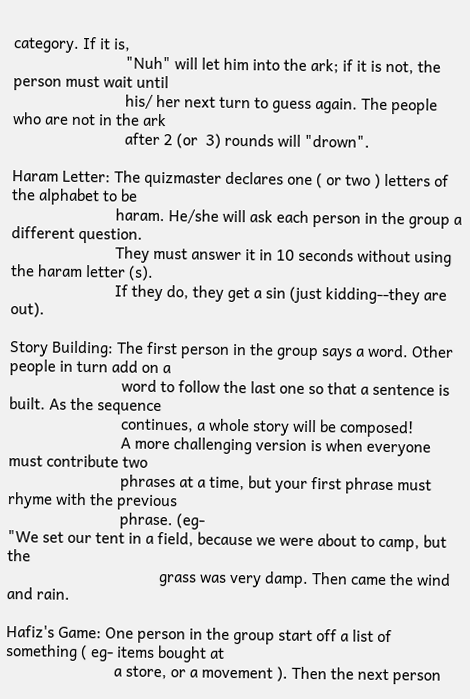category. If it is,
                            "Nuh" will let him into the ark; if it is not, the person must wait until
                            his/ her next turn to guess again. The people who are not in the ark
                            after 2 (or  3) rounds will "drown".

Haram Letter: The quizmaster declares one ( or two ) letters of the alphabet to be
                          haram. He/she will ask each person in the group a different question.
                          They must answer it in 10 seconds without using the haram letter (s).
                          If they do, they get a sin (just kidding--they are out).

Story Building: The first person in the group says a word. Other people in turn add on a
                            word to follow the last one so that a sentence is built. As the sequence
                            continues, a whole story will be composed!
                            A more challenging version is when everyone must contribute two
                            phrases at a time, but your first phrase must rhyme with the previous
                            phrase. (eg-
"We set our tent in a field, because we were about to camp, but the
                                      grass was very damp. Then came the wind and rain.

Hafiz's Game: One person in the group start off a list of something ( eg- items bought at
                           a store, or a movement ). Then the next person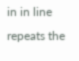in in line repeats the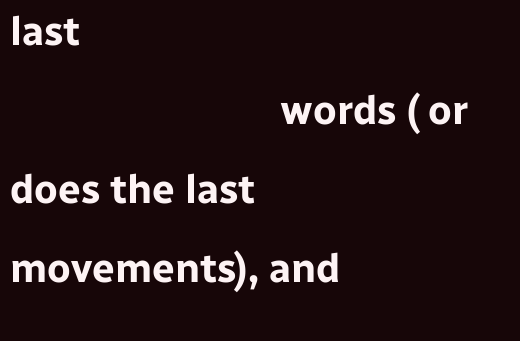last
                           words ( or does the last movements), and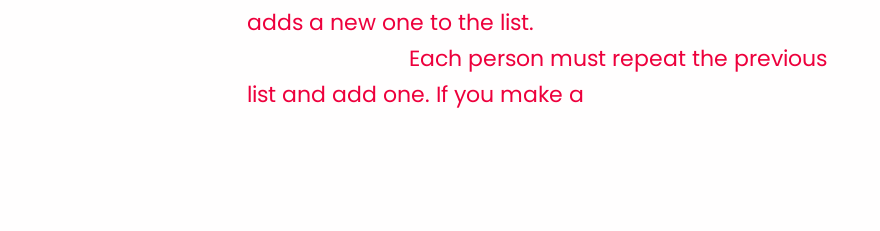adds a new one to the list.
                           Each person must repeat the previous list and add one. If you make a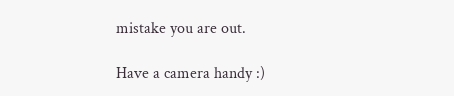mistake you are out.

Have a camera handy :)